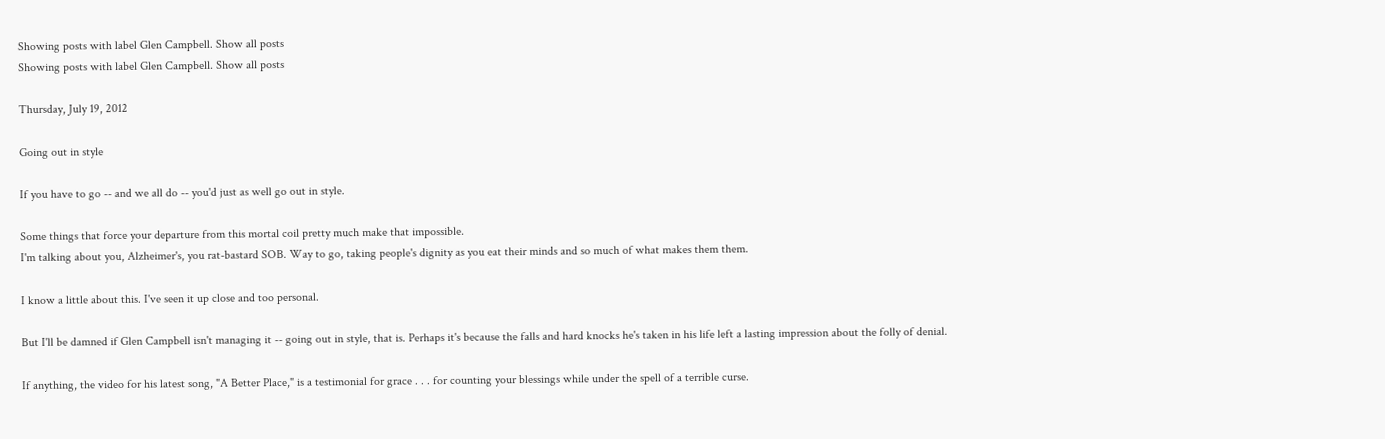Showing posts with label Glen Campbell. Show all posts
Showing posts with label Glen Campbell. Show all posts

Thursday, July 19, 2012

Going out in style

If you have to go -- and we all do -- you'd just as well go out in style.

Some things that force your departure from this mortal coil pretty much make that impossible.
I'm talking about you, Alzheimer's, you rat-bastard SOB. Way to go, taking people's dignity as you eat their minds and so much of what makes them them.

I know a little about this. I've seen it up close and too personal.

But I'll be damned if Glen Campbell isn't managing it -- going out in style, that is. Perhaps it's because the falls and hard knocks he's taken in his life left a lasting impression about the folly of denial.

If anything, the video for his latest song, "A Better Place," is a testimonial for grace . . . for counting your blessings while under the spell of a terrible curse.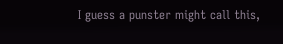I guess a punster might call this,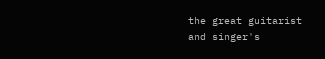the great guitarist and singer's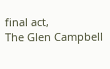final act,
The Glen Campbell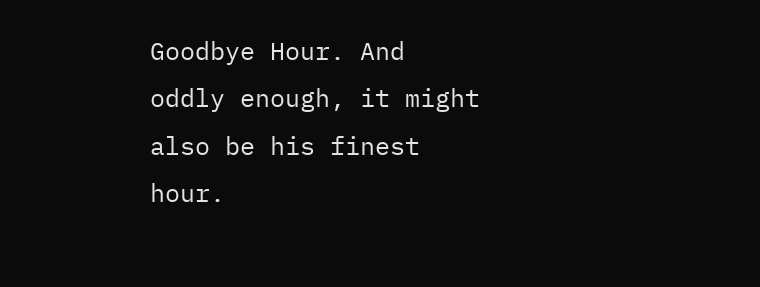Goodbye Hour. And oddly enough, it might also be his finest hour.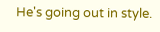He's going out in style.